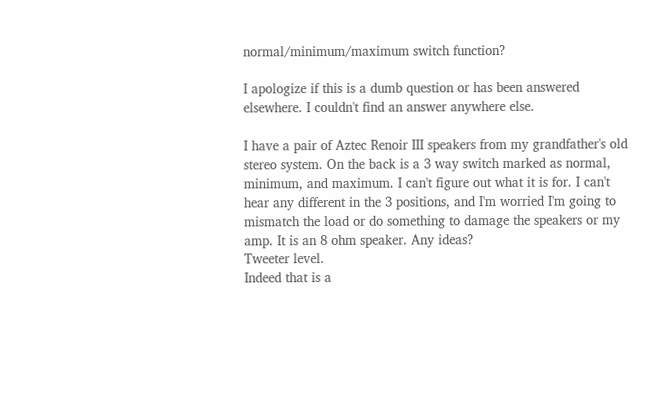normal/minimum/maximum switch function?

I apologize if this is a dumb question or has been answered elsewhere. I couldn't find an answer anywhere else.

I have a pair of Aztec Renoir III speakers from my grandfather's old stereo system. On the back is a 3 way switch marked as normal, minimum, and maximum. I can't figure out what it is for. I can't hear any different in the 3 positions, and I'm worried I'm going to mismatch the load or do something to damage the speakers or my amp. It is an 8 ohm speaker. Any ideas?
Tweeter level.
Indeed that is a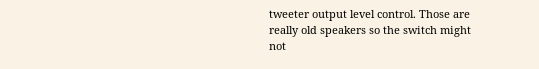tweeter output level control. Those are really old speakers so the switch might not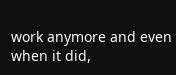work anymore and even when it did,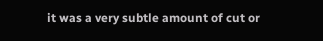it was a very subtle amount of cut or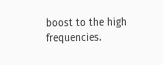boost to the high frequencies.